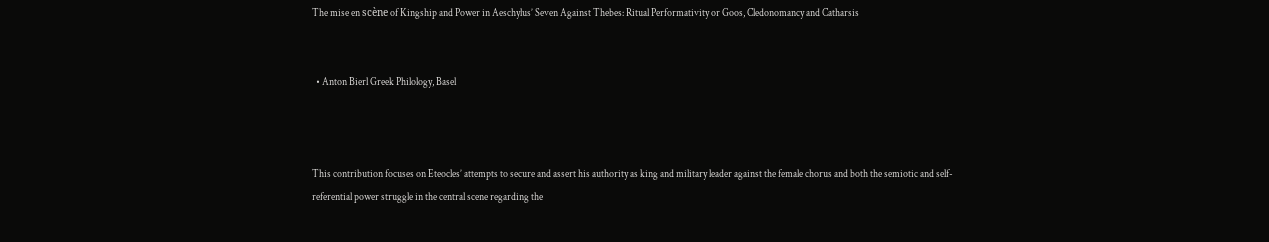The mise en scène of Kingship and Power in Aeschylus’ Seven Against Thebes: Ritual Performativity or Goos, Cledonomancy and Catharsis


  • Anton Bierl Greek Philology, Basel



This contribution focuses on Eteocles’ attempts to secure and assert his authority as king and military leader against the female chorus and both the semiotic and self-referential power struggle in the central scene regarding the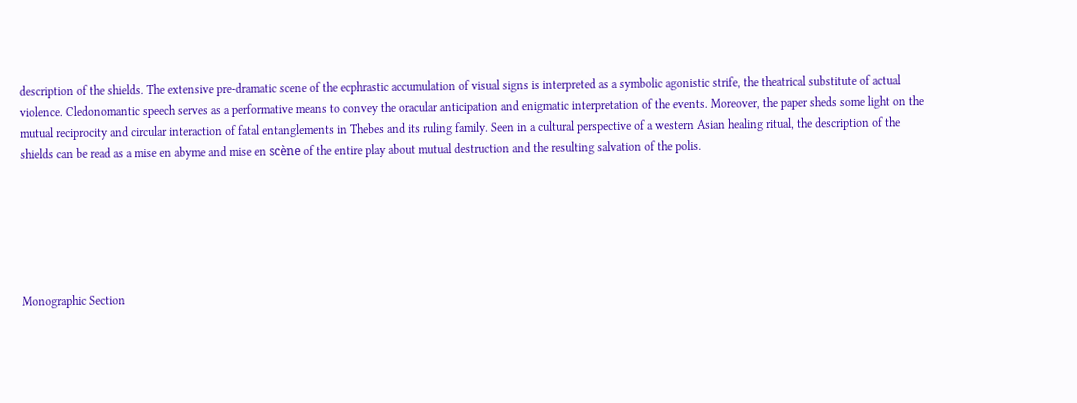description of the shields. The extensive pre-dramatic scene of the ecphrastic accumulation of visual signs is interpreted as a symbolic agonistic strife, the theatrical substitute of actual violence. Cledonomantic speech serves as a performative means to convey the oracular anticipation and enigmatic interpretation of the events. Moreover, the paper sheds some light on the mutual reciprocity and circular interaction of fatal entanglements in Thebes and its ruling family. Seen in a cultural perspective of a western Asian healing ritual, the description of the shields can be read as a mise en abyme and mise en scène of the entire play about mutual destruction and the resulting salvation of the polis.






Monographic Section